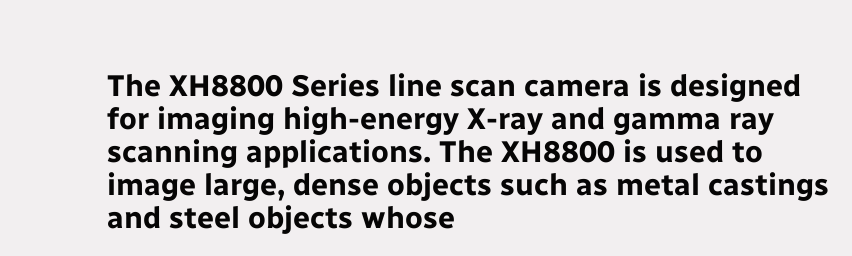The XH8800 Series line scan camera is designed for imaging high-energy X-ray and gamma ray scanning applications. The XH8800 is used to image large, dense objects such as metal castings and steel objects whose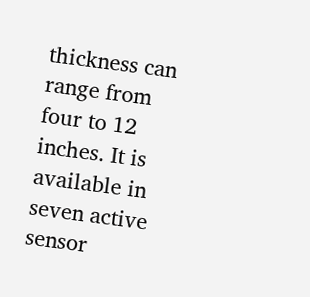thickness can range from four to 12 inches. It is available in seven active sensor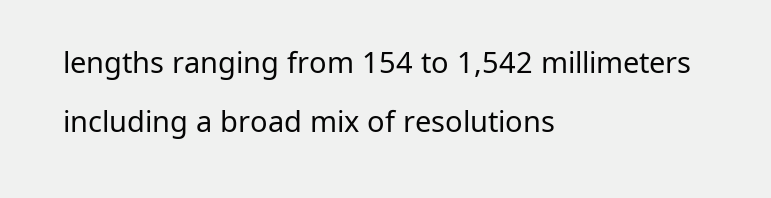lengths ranging from 154 to 1,542 millimeters including a broad mix of resolutions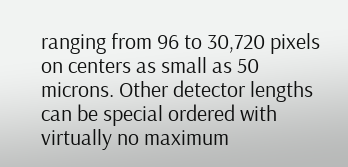ranging from 96 to 30,720 pixels on centers as small as 50 microns. Other detector lengths can be special ordered with virtually no maximum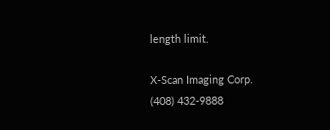length limit.

X-Scan Imaging Corp.
(408) 432-9888